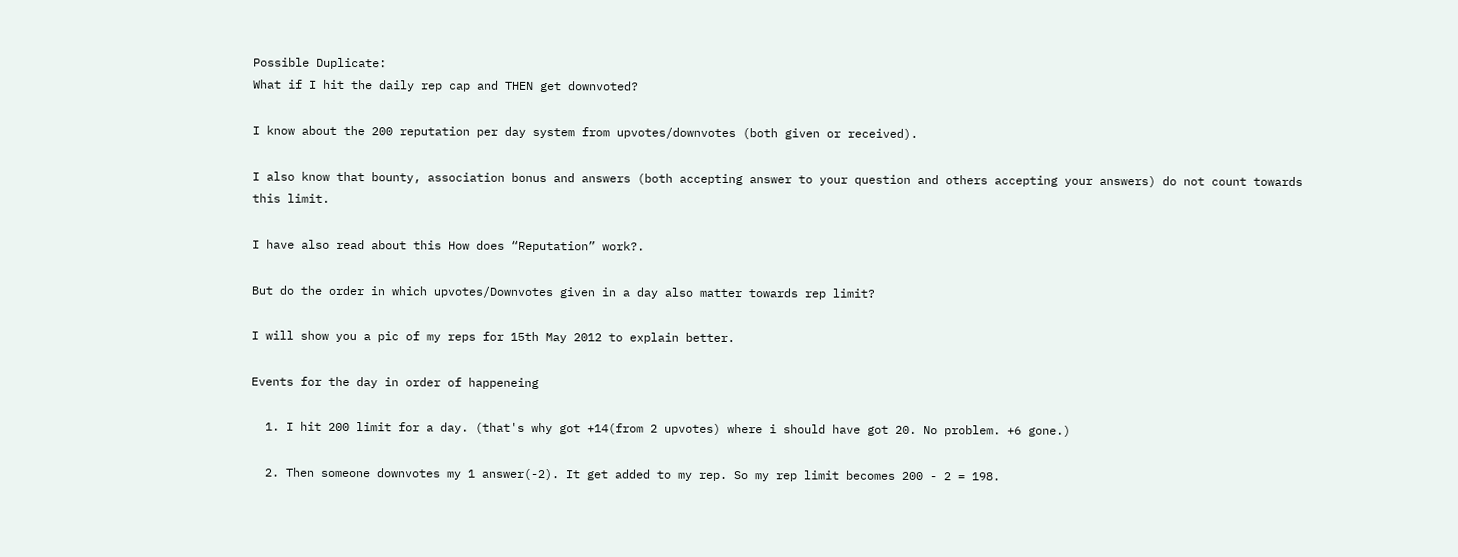Possible Duplicate:
What if I hit the daily rep cap and THEN get downvoted?

I know about the 200 reputation per day system from upvotes/downvotes (both given or received).

I also know that bounty, association bonus and answers (both accepting answer to your question and others accepting your answers) do not count towards this limit.

I have also read about this How does “Reputation” work?.

But do the order in which upvotes/Downvotes given in a day also matter towards rep limit?

I will show you a pic of my reps for 15th May 2012 to explain better.

Events for the day in order of happeneing

  1. I hit 200 limit for a day. (that's why got +14(from 2 upvotes) where i should have got 20. No problem. +6 gone.)

  2. Then someone downvotes my 1 answer(-2). It get added to my rep. So my rep limit becomes 200 - 2 = 198.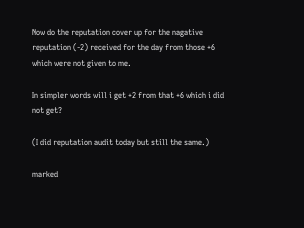Now do the reputation cover up for the nagative reputation (-2) received for the day from those +6 which were not given to me.

In simpler words will i get +2 from that +6 which i did not get?

(I did reputation audit today but still the same.)

marked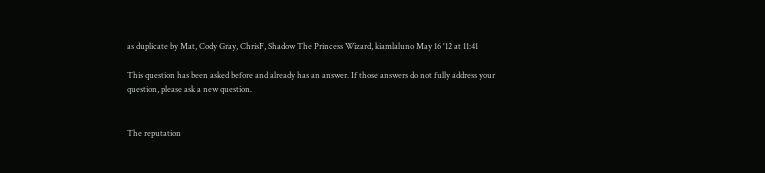as duplicate by Mat, Cody Gray, ChrisF, Shadow The Princess Wizard, kiamlaluno May 16 '12 at 11:41

This question has been asked before and already has an answer. If those answers do not fully address your question, please ask a new question.


The reputation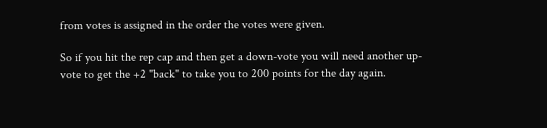from votes is assigned in the order the votes were given.

So if you hit the rep cap and then get a down-vote you will need another up-vote to get the +2 "back" to take you to 200 points for the day again.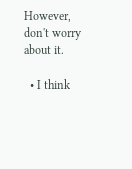However, don't worry about it.

  • I think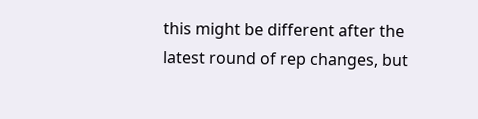this might be different after the latest round of rep changes, but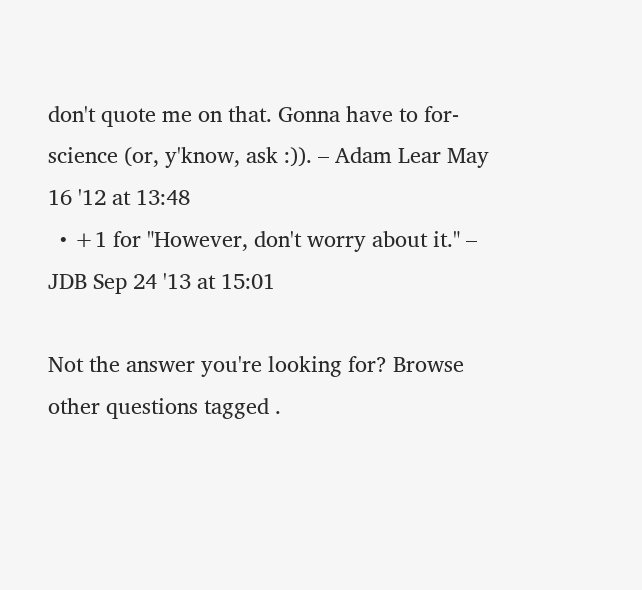don't quote me on that. Gonna have to for-science (or, y'know, ask :)). – Adam Lear May 16 '12 at 13:48
  • +1 for "However, don't worry about it." – JDB Sep 24 '13 at 15:01

Not the answer you're looking for? Browse other questions tagged .